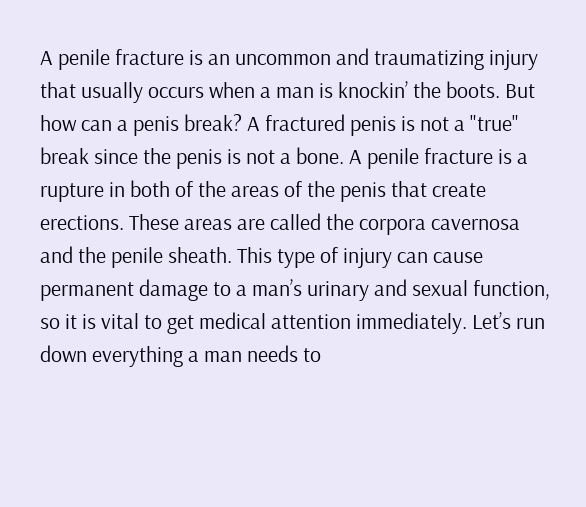A penile fracture is an uncommon and traumatizing injury that usually occurs when a man is knockin’ the boots. But how can a penis break? A fractured penis is not a "true" break since the penis is not a bone. A penile fracture is a rupture in both of the areas of the penis that create erections. These areas are called the corpora cavernosa and the penile sheath. This type of injury can cause permanent damage to a man’s urinary and sexual function, so it is vital to get medical attention immediately. Let’s run down everything a man needs to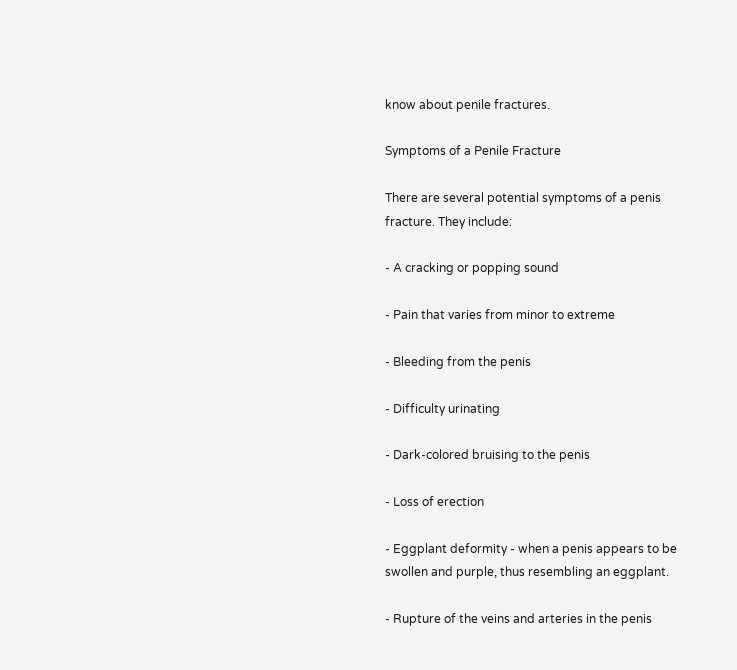know about penile fractures.

Symptoms of a Penile Fracture

There are several potential symptoms of a penis fracture. They include:

- A cracking or popping sound

- Pain that varies from minor to extreme

- Bleeding from the penis

- Difficulty urinating

- Dark-colored bruising to the penis

- Loss of erection

- Eggplant deformity - when a penis appears to be swollen and purple, thus resembling an eggplant.

- Rupture of the veins and arteries in the penis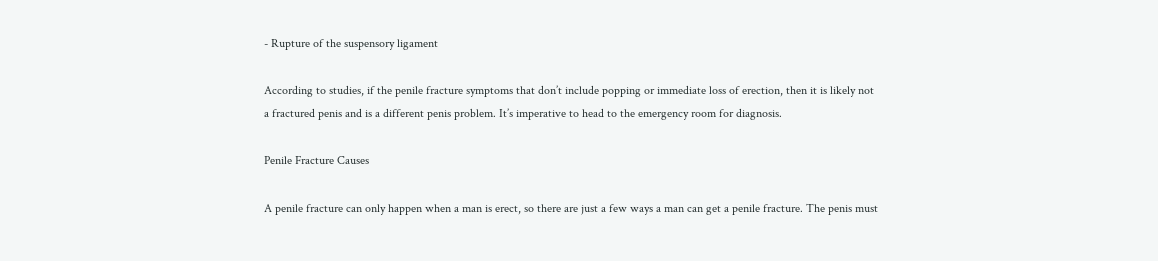- Rupture of the suspensory ligament

According to studies, if the penile fracture symptoms that don’t include popping or immediate loss of erection, then it is likely not a fractured penis and is a different penis problem. It’s imperative to head to the emergency room for diagnosis.

Penile Fracture Causes

A penile fracture can only happen when a man is erect, so there are just a few ways a man can get a penile fracture. The penis must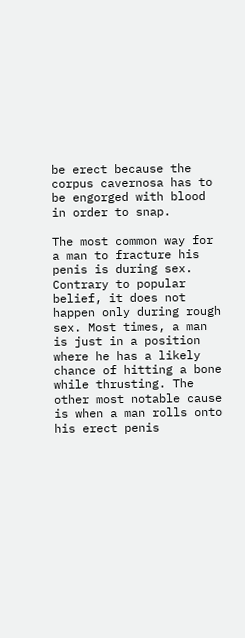be erect because the corpus cavernosa has to be engorged with blood in order to snap.

The most common way for a man to fracture his penis is during sex. Contrary to popular belief, it does not happen only during rough sex. Most times, a man is just in a position where he has a likely chance of hitting a bone while thrusting. The other most notable cause is when a man rolls onto his erect penis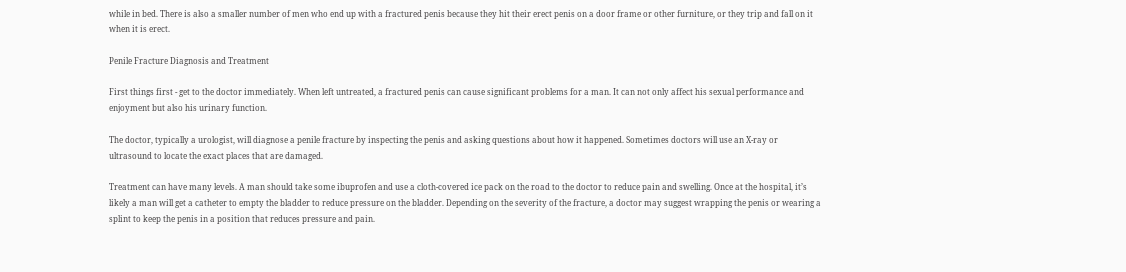while in bed. There is also a smaller number of men who end up with a fractured penis because they hit their erect penis on a door frame or other furniture, or they trip and fall on it when it is erect.

Penile Fracture Diagnosis and Treatment

First things first - get to the doctor immediately. When left untreated, a fractured penis can cause significant problems for a man. It can not only affect his sexual performance and enjoyment but also his urinary function.

The doctor, typically a urologist, will diagnose a penile fracture by inspecting the penis and asking questions about how it happened. Sometimes doctors will use an X-ray or ultrasound to locate the exact places that are damaged.

Treatment can have many levels. A man should take some ibuprofen and use a cloth-covered ice pack on the road to the doctor to reduce pain and swelling. Once at the hospital, it’s likely a man will get a catheter to empty the bladder to reduce pressure on the bladder. Depending on the severity of the fracture, a doctor may suggest wrapping the penis or wearing a splint to keep the penis in a position that reduces pressure and pain.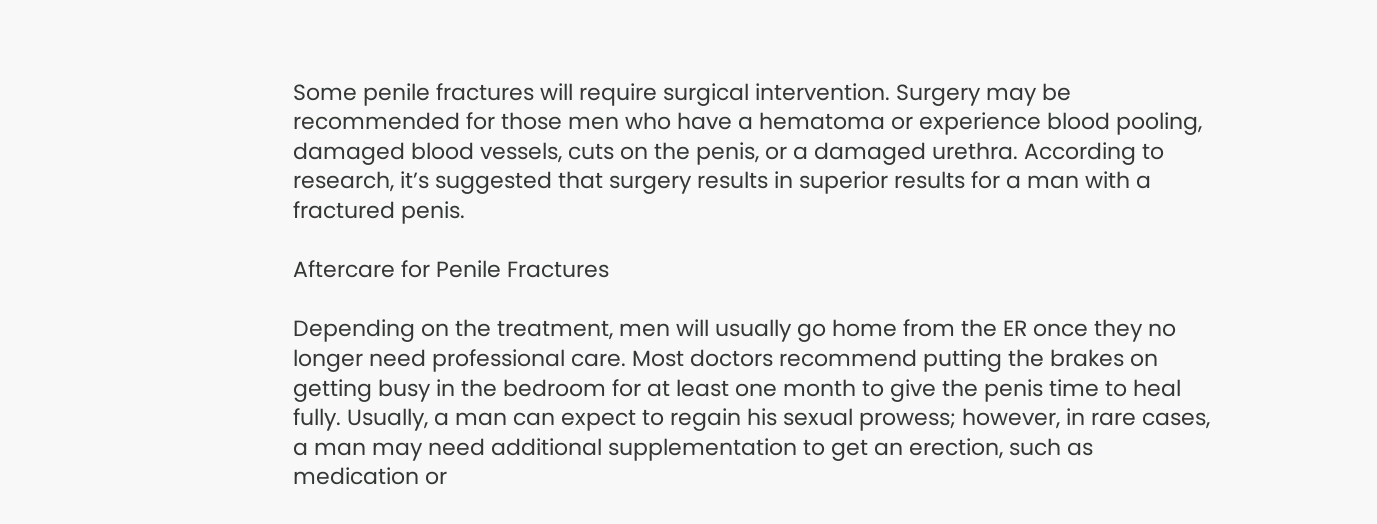Some penile fractures will require surgical intervention. Surgery may be recommended for those men who have a hematoma or experience blood pooling, damaged blood vessels, cuts on the penis, or a damaged urethra. According to research, it’s suggested that surgery results in superior results for a man with a fractured penis.

Aftercare for Penile Fractures

Depending on the treatment, men will usually go home from the ER once they no longer need professional care. Most doctors recommend putting the brakes on getting busy in the bedroom for at least one month to give the penis time to heal fully. Usually, a man can expect to regain his sexual prowess; however, in rare cases, a man may need additional supplementation to get an erection, such as medication or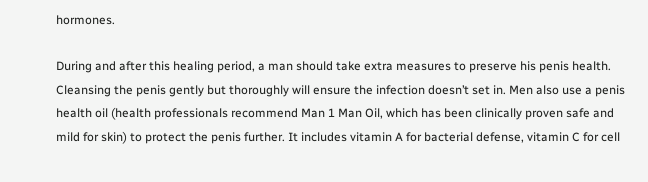hormones.

During and after this healing period, a man should take extra measures to preserve his penis health. Cleansing the penis gently but thoroughly will ensure the infection doesn’t set in. Men also use a penis health oil (health professionals recommend Man 1 Man Oil, which has been clinically proven safe and mild for skin) to protect the penis further. It includes vitamin A for bacterial defense, vitamin C for cell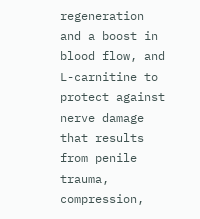regeneration and a boost in blood flow, and L-carnitine to protect against nerve damage that results from penile trauma, compression,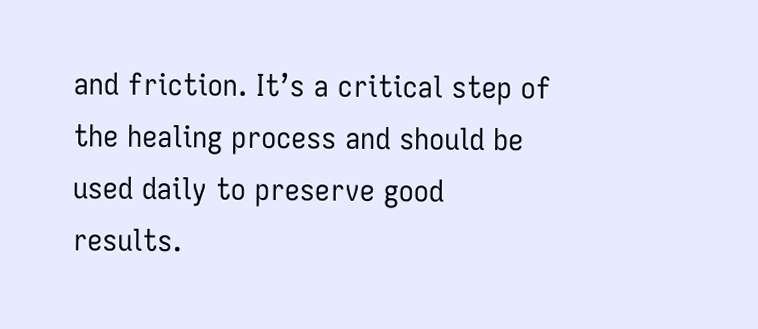and friction. It’s a critical step of the healing process and should be used daily to preserve good results.